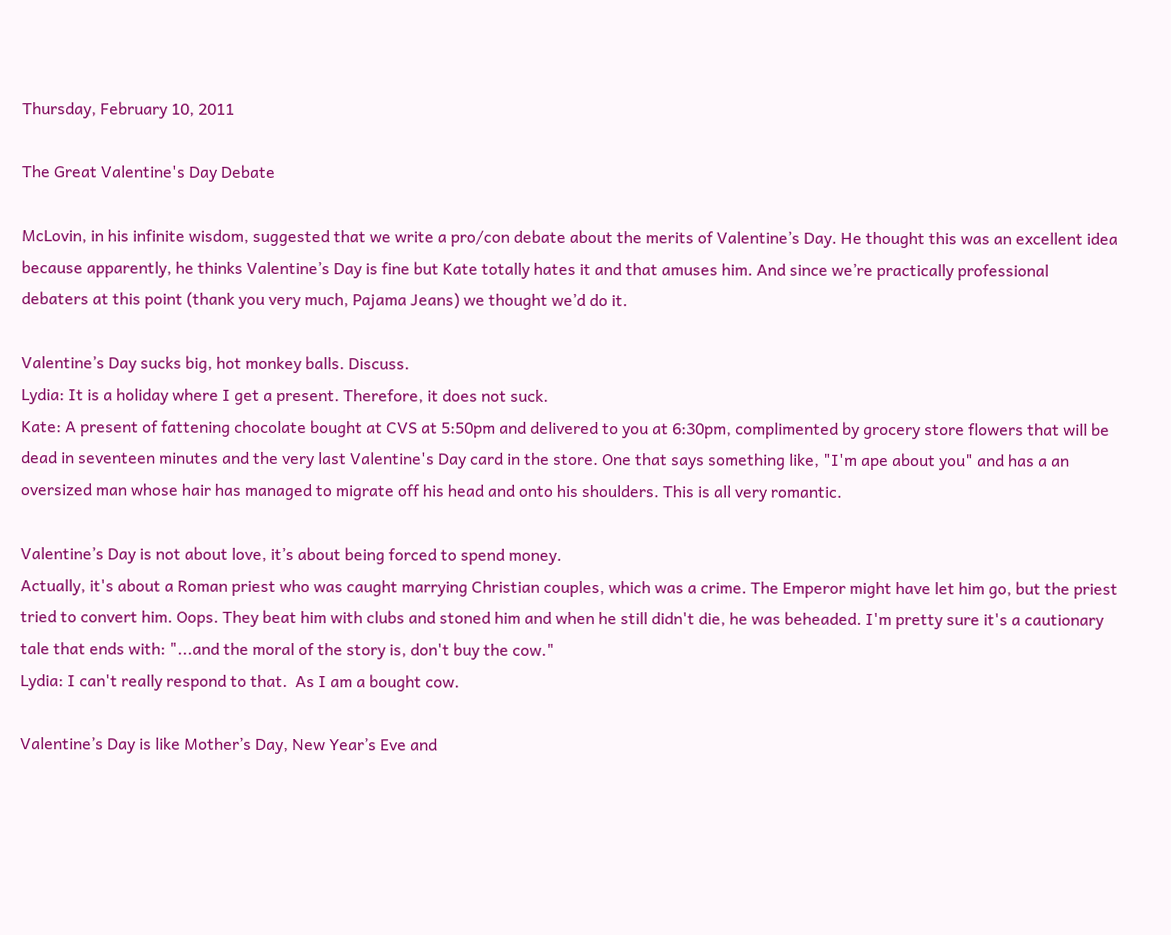Thursday, February 10, 2011

The Great Valentine's Day Debate

McLovin, in his infinite wisdom, suggested that we write a pro/con debate about the merits of Valentine’s Day. He thought this was an excellent idea because apparently, he thinks Valentine’s Day is fine but Kate totally hates it and that amuses him. And since we’re practically professional debaters at this point (thank you very much, Pajama Jeans) we thought we’d do it.

Valentine’s Day sucks big, hot monkey balls. Discuss.
Lydia: It is a holiday where I get a present. Therefore, it does not suck.
Kate: A present of fattening chocolate bought at CVS at 5:50pm and delivered to you at 6:30pm, complimented by grocery store flowers that will be dead in seventeen minutes and the very last Valentine's Day card in the store. One that says something like, "I'm ape about you" and has a an oversized man whose hair has managed to migrate off his head and onto his shoulders. This is all very romantic.

Valentine’s Day is not about love, it’s about being forced to spend money.
Actually, it's about a Roman priest who was caught marrying Christian couples, which was a crime. The Emperor might have let him go, but the priest tried to convert him. Oops. They beat him with clubs and stoned him and when he still didn't die, he was beheaded. I'm pretty sure it's a cautionary tale that ends with: "...and the moral of the story is, don't buy the cow."
Lydia: I can't really respond to that.  As I am a bought cow.

Valentine’s Day is like Mother’s Day, New Year’s Eve and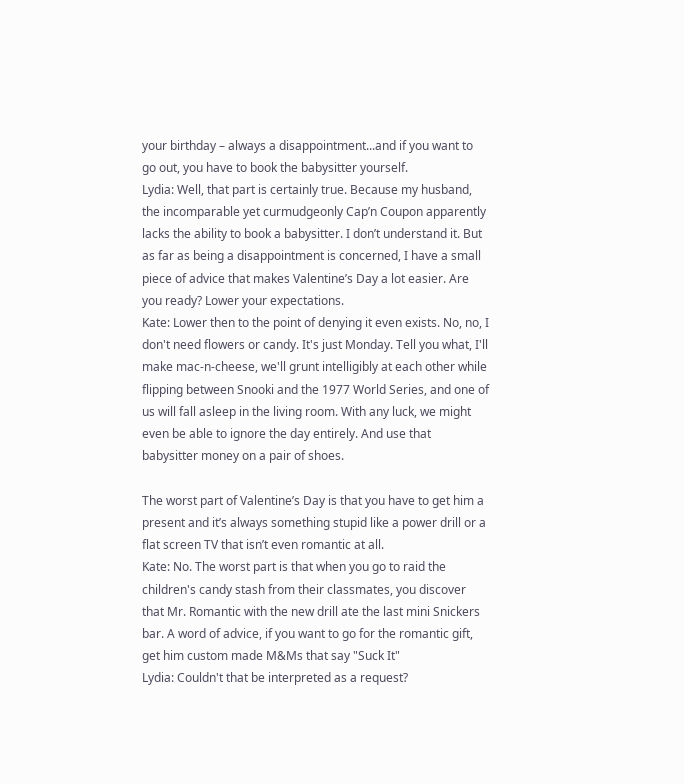your birthday – always a disappointment...and if you want to go out, you have to book the babysitter yourself.
Lydia: Well, that part is certainly true. Because my husband, the incomparable yet curmudgeonly Cap’n Coupon apparently lacks the ability to book a babysitter. I don’t understand it. But as far as being a disappointment is concerned, I have a small piece of advice that makes Valentine’s Day a lot easier. Are you ready? Lower your expectations.
Kate: Lower then to the point of denying it even exists. No, no, I don't need flowers or candy. It's just Monday. Tell you what, I'll make mac-n-cheese, we'll grunt intelligibly at each other while flipping between Snooki and the 1977 World Series, and one of us will fall asleep in the living room. With any luck, we might even be able to ignore the day entirely. And use that babysitter money on a pair of shoes.

The worst part of Valentine’s Day is that you have to get him a present and it’s always something stupid like a power drill or a flat screen TV that isn’t even romantic at all.
Kate: No. The worst part is that when you go to raid the children's candy stash from their classmates, you discover that Mr. Romantic with the new drill ate the last mini Snickers bar. A word of advice, if you want to go for the romantic gift, get him custom made M&Ms that say "Suck It"
Lydia: Couldn't that be interpreted as a request?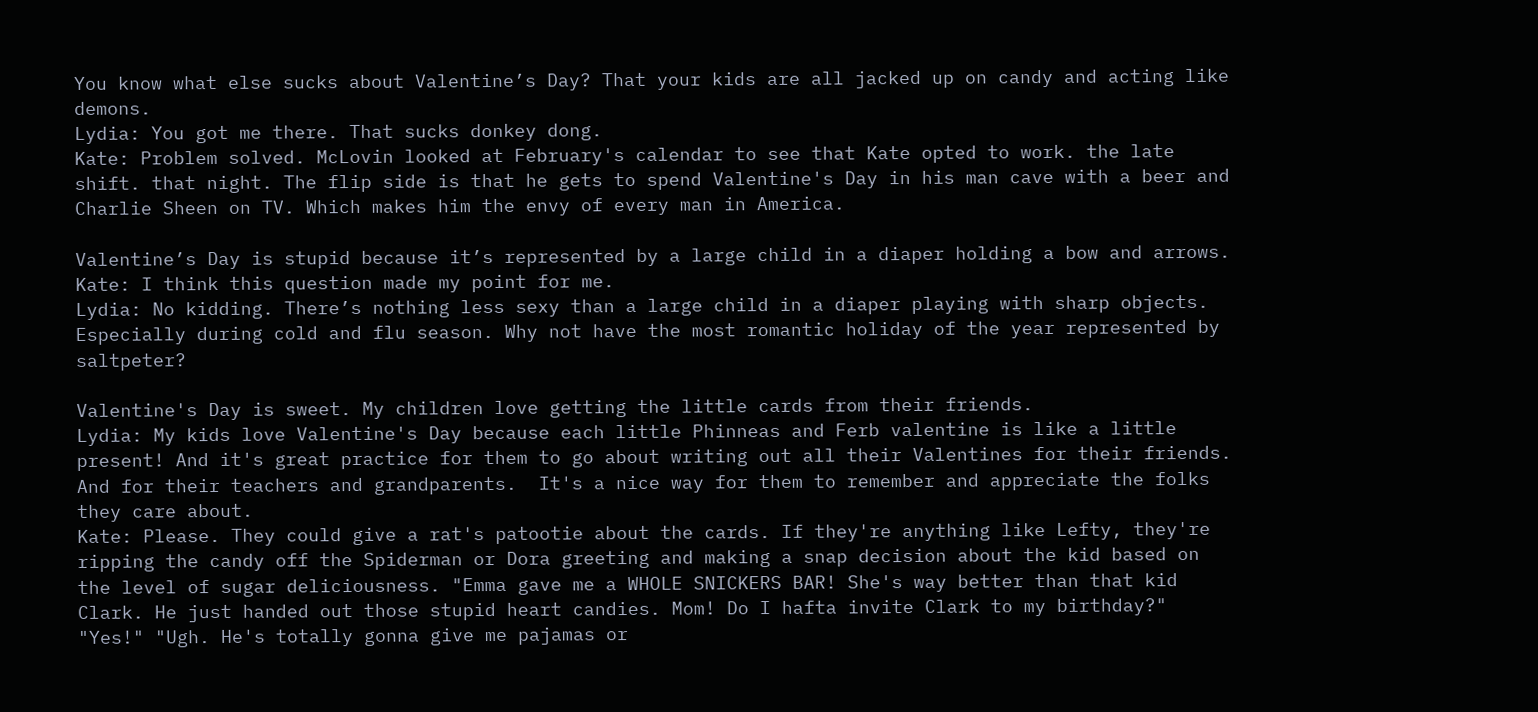You know what else sucks about Valentine’s Day? That your kids are all jacked up on candy and acting like demons.
Lydia: You got me there. That sucks donkey dong.
Kate: Problem solved. McLovin looked at February's calendar to see that Kate opted to work. the late shift. that night. The flip side is that he gets to spend Valentine's Day in his man cave with a beer and Charlie Sheen on TV. Which makes him the envy of every man in America.

Valentine’s Day is stupid because it’s represented by a large child in a diaper holding a bow and arrows.
Kate: I think this question made my point for me.
Lydia: No kidding. There’s nothing less sexy than a large child in a diaper playing with sharp objects. Especially during cold and flu season. Why not have the most romantic holiday of the year represented by saltpeter?

Valentine's Day is sweet. My children love getting the little cards from their friends.
Lydia: My kids love Valentine's Day because each little Phinneas and Ferb valentine is like a little present! And it's great practice for them to go about writing out all their Valentines for their friends.  And for their teachers and grandparents.  It's a nice way for them to remember and appreciate the folks they care about.
Kate: Please. They could give a rat's patootie about the cards. If they're anything like Lefty, they're ripping the candy off the Spiderman or Dora greeting and making a snap decision about the kid based on the level of sugar deliciousness. "Emma gave me a WHOLE SNICKERS BAR! She's way better than that kid Clark. He just handed out those stupid heart candies. Mom! Do I hafta invite Clark to my birthday?" "Yes!" "Ugh. He's totally gonna give me pajamas or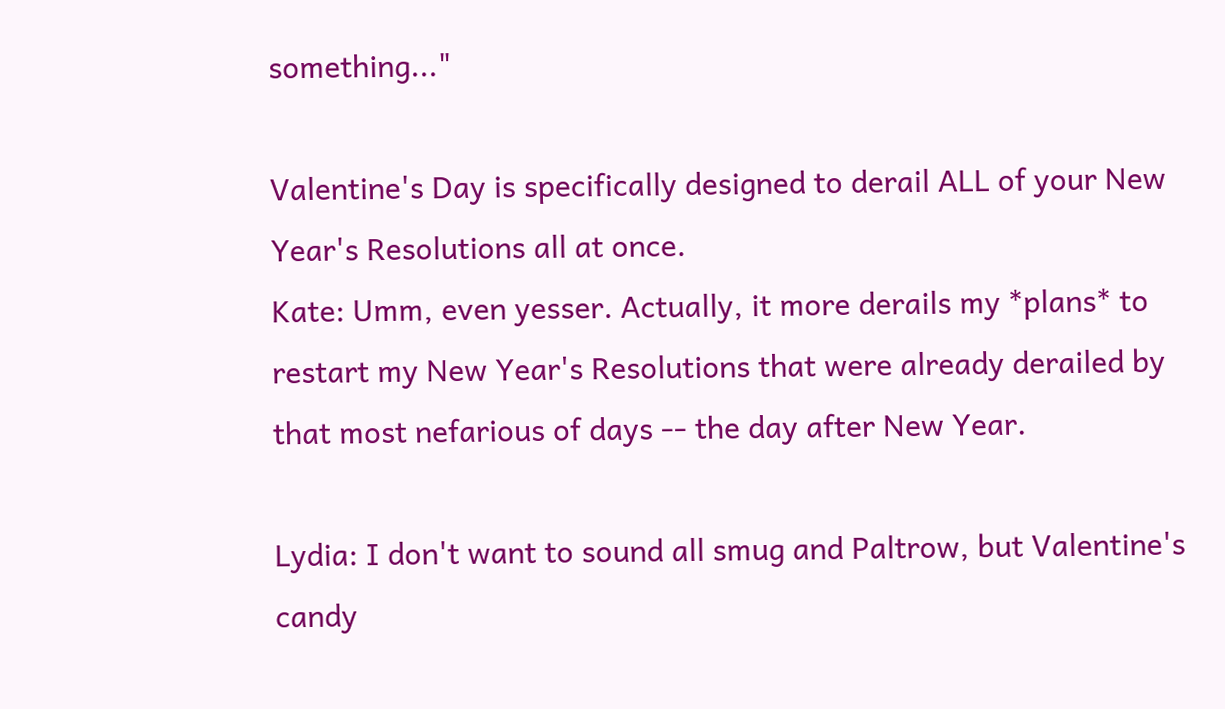something..."

Valentine's Day is specifically designed to derail ALL of your New Year's Resolutions all at once.
Kate: Umm, even yesser. Actually, it more derails my *plans* to restart my New Year's Resolutions that were already derailed by that most nefarious of days -- the day after New Year.

Lydia: I don't want to sound all smug and Paltrow, but Valentine's candy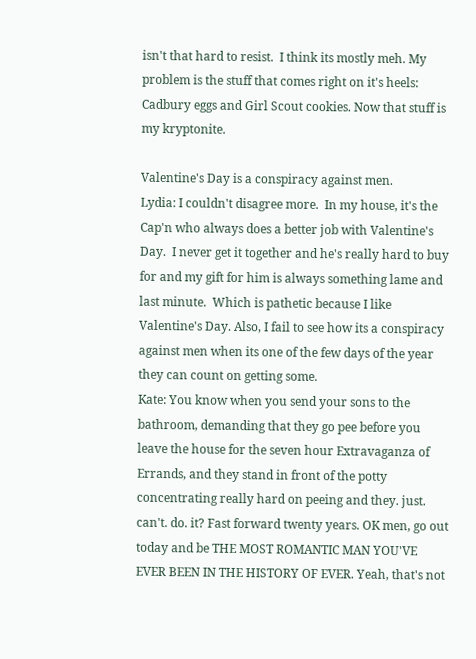isn't that hard to resist.  I think its mostly meh. My problem is the stuff that comes right on it's heels: Cadbury eggs and Girl Scout cookies. Now that stuff is my kryptonite.

Valentine's Day is a conspiracy against men.
Lydia: I couldn't disagree more.  In my house, it's the Cap'n who always does a better job with Valentine's Day.  I never get it together and he's really hard to buy for and my gift for him is always something lame and last minute.  Which is pathetic because I like Valentine's Day. Also, I fail to see how its a conspiracy against men when its one of the few days of the year they can count on getting some.
Kate: You know when you send your sons to the bathroom, demanding that they go pee before you leave the house for the seven hour Extravaganza of Errands, and they stand in front of the potty concentrating really hard on peeing and they. just. can't. do. it? Fast forward twenty years. OK men, go out today and be THE MOST ROMANTIC MAN YOU'VE EVER BEEN IN THE HISTORY OF EVER. Yeah, that's not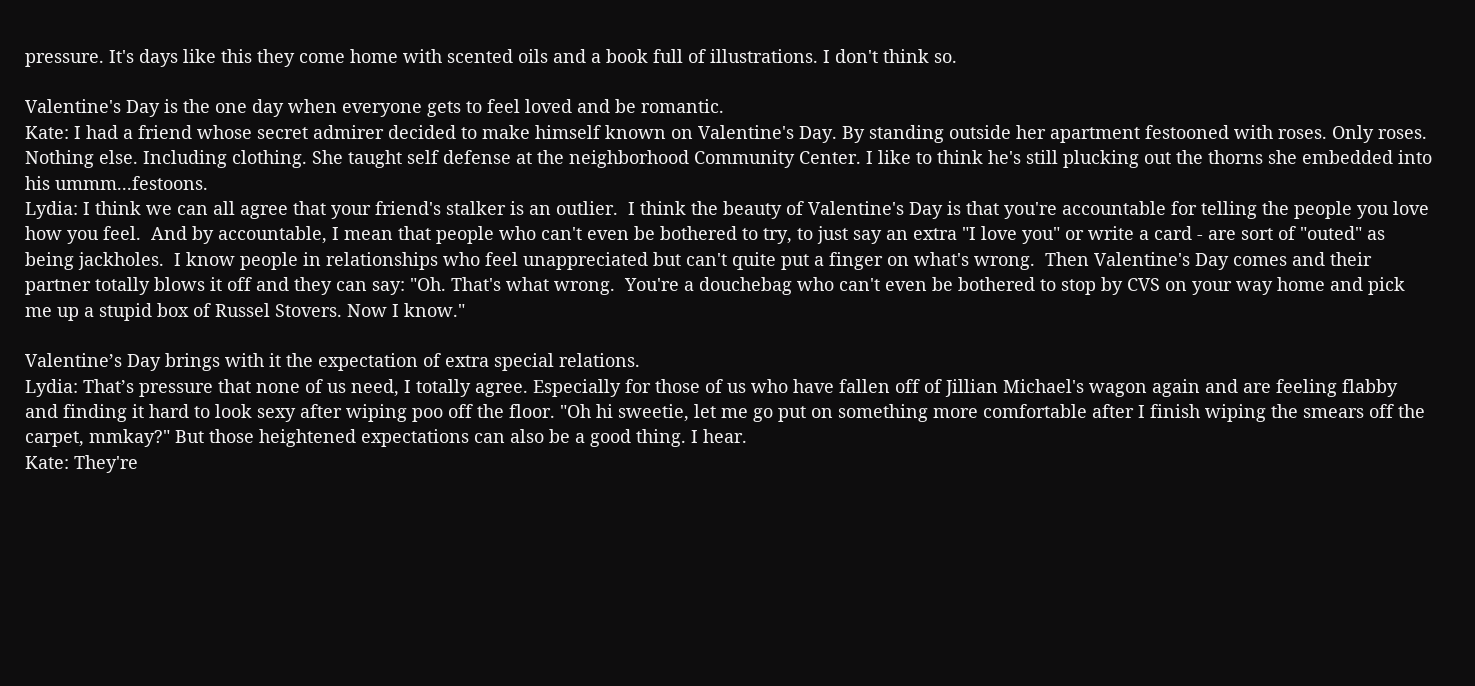pressure. It's days like this they come home with scented oils and a book full of illustrations. I don't think so.

Valentine's Day is the one day when everyone gets to feel loved and be romantic.
Kate: I had a friend whose secret admirer decided to make himself known on Valentine's Day. By standing outside her apartment festooned with roses. Only roses. Nothing else. Including clothing. She taught self defense at the neighborhood Community Center. I like to think he's still plucking out the thorns she embedded into his ummm...festoons.
Lydia: I think we can all agree that your friend's stalker is an outlier.  I think the beauty of Valentine's Day is that you're accountable for telling the people you love how you feel.  And by accountable, I mean that people who can't even be bothered to try, to just say an extra "I love you" or write a card - are sort of "outed" as being jackholes.  I know people in relationships who feel unappreciated but can't quite put a finger on what's wrong.  Then Valentine's Day comes and their partner totally blows it off and they can say: "Oh. That's what wrong.  You're a douchebag who can't even be bothered to stop by CVS on your way home and pick me up a stupid box of Russel Stovers. Now I know."

Valentine’s Day brings with it the expectation of extra special relations.
Lydia: That’s pressure that none of us need, I totally agree. Especially for those of us who have fallen off of Jillian Michael's wagon again and are feeling flabby and finding it hard to look sexy after wiping poo off the floor. "Oh hi sweetie, let me go put on something more comfortable after I finish wiping the smears off the carpet, mmkay?" But those heightened expectations can also be a good thing. I hear.
Kate: They're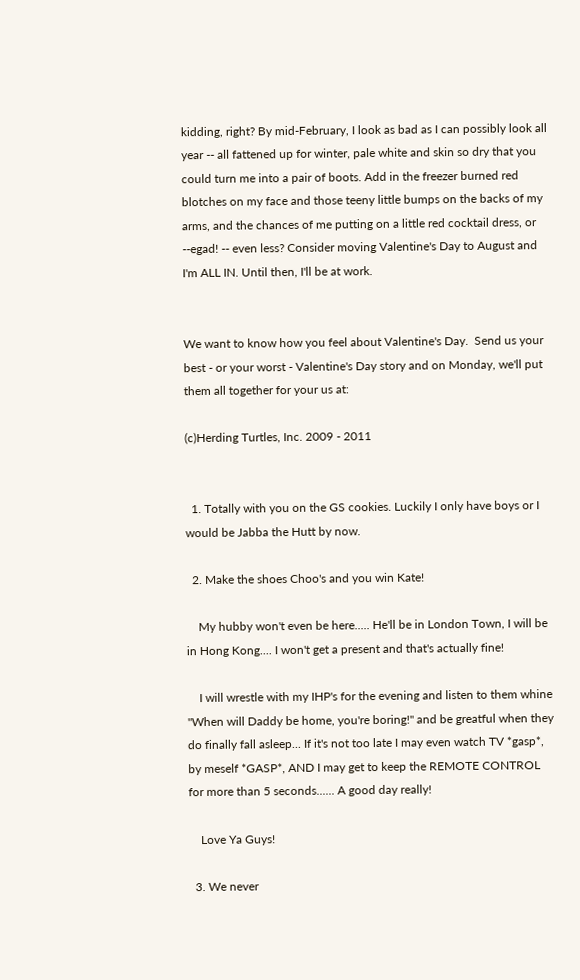kidding, right? By mid-February, I look as bad as I can possibly look all year -- all fattened up for winter, pale white and skin so dry that you could turn me into a pair of boots. Add in the freezer burned red blotches on my face and those teeny little bumps on the backs of my arms, and the chances of me putting on a little red cocktail dress, or --egad! -- even less? Consider moving Valentine's Day to August and I'm ALL IN. Until then, I'll be at work.


We want to know how you feel about Valentine's Day.  Send us your best - or your worst - Valentine's Day story and on Monday, we'll put them all together for your us at:

(c)Herding Turtles, Inc. 2009 - 2011


  1. Totally with you on the GS cookies. Luckily I only have boys or I would be Jabba the Hutt by now.

  2. Make the shoes Choo's and you win Kate!

    My hubby won't even be here..... He'll be in London Town, I will be in Hong Kong.... I won't get a present and that's actually fine!

    I will wrestle with my IHP's for the evening and listen to them whine "When will Daddy be home, you're boring!" and be greatful when they do finally fall asleep... If it's not too late I may even watch TV *gasp*, by meself *GASP*, AND I may get to keep the REMOTE CONTROL for more than 5 seconds...... A good day really!

    Love Ya Guys!

  3. We never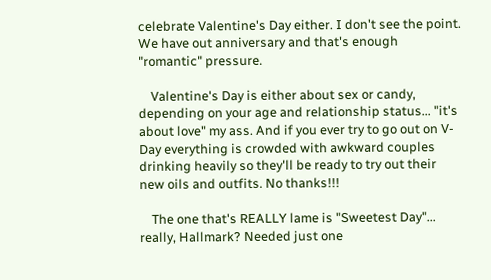celebrate Valentine's Day either. I don't see the point. We have out anniversary and that's enough "romantic" pressure.

    Valentine's Day is either about sex or candy, depending on your age and relationship status... "it's about love" my ass. And if you ever try to go out on V-Day everything is crowded with awkward couples drinking heavily so they'll be ready to try out their new oils and outfits. No thanks!!!

    The one that's REALLY lame is "Sweetest Day"... really, Hallmark? Needed just one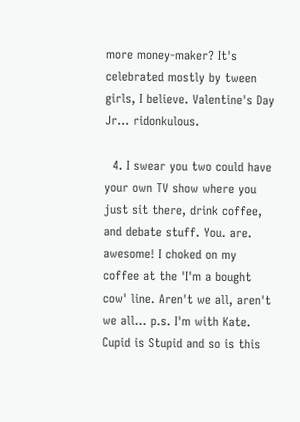more money-maker? It's celebrated mostly by tween girls, I believe. Valentine's Day Jr... ridonkulous.

  4. I swear you two could have your own TV show where you just sit there, drink coffee, and debate stuff. You. are. awesome! I choked on my coffee at the 'I'm a bought cow' line. Aren't we all, aren't we all... p.s. I'm with Kate. Cupid is Stupid and so is this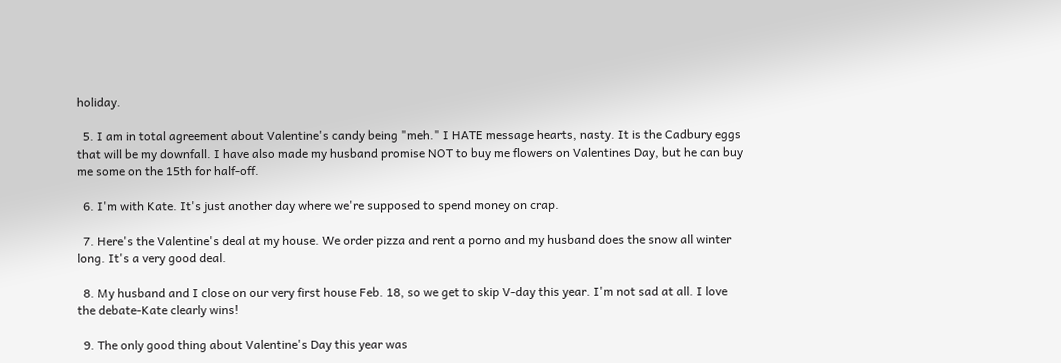holiday.

  5. I am in total agreement about Valentine's candy being "meh." I HATE message hearts, nasty. It is the Cadbury eggs that will be my downfall. I have also made my husband promise NOT to buy me flowers on Valentines Day, but he can buy me some on the 15th for half-off.

  6. I'm with Kate. It's just another day where we're supposed to spend money on crap.

  7. Here's the Valentine's deal at my house. We order pizza and rent a porno and my husband does the snow all winter long. It's a very good deal.

  8. My husband and I close on our very first house Feb. 18, so we get to skip V-day this year. I'm not sad at all. I love the debate-Kate clearly wins!

  9. The only good thing about Valentine's Day this year was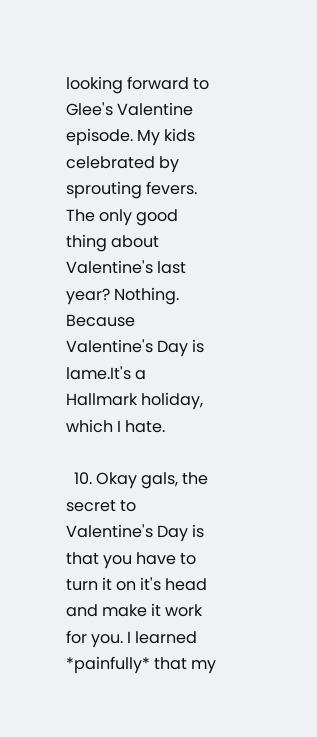looking forward to Glee's Valentine episode. My kids celebrated by sprouting fevers. The only good thing about Valentine's last year? Nothing. Because Valentine's Day is lame.It's a Hallmark holiday, which I hate.

  10. Okay gals, the secret to Valentine's Day is that you have to turn it on it's head and make it work for you. I learned *painfully* that my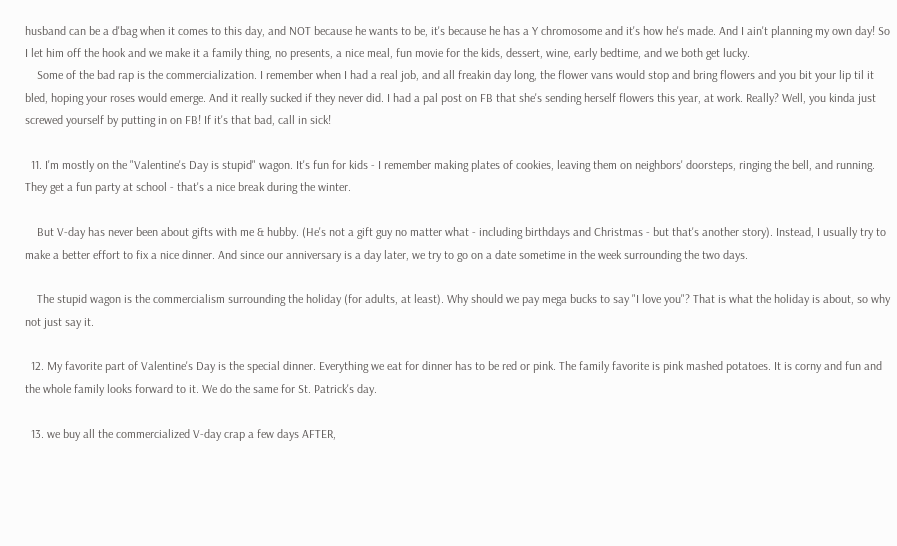husband can be a d'bag when it comes to this day, and NOT because he wants to be, it's because he has a Y chromosome and it's how he's made. And I ain't planning my own day! So I let him off the hook and we make it a family thing, no presents, a nice meal, fun movie for the kids, dessert, wine, early bedtime, and we both get lucky.
    Some of the bad rap is the commercialization. I remember when I had a real job, and all freakin day long, the flower vans would stop and bring flowers and you bit your lip til it bled, hoping your roses would emerge. And it really sucked if they never did. I had a pal post on FB that she's sending herself flowers this year, at work. Really? Well, you kinda just screwed yourself by putting in on FB! If it's that bad, call in sick!

  11. I'm mostly on the "Valentine's Day is stupid" wagon. It's fun for kids - I remember making plates of cookies, leaving them on neighbors' doorsteps, ringing the bell, and running. They get a fun party at school - that's a nice break during the winter.

    But V-day has never been about gifts with me & hubby. (He's not a gift guy no matter what - including birthdays and Christmas - but that's another story). Instead, I usually try to make a better effort to fix a nice dinner. And since our anniversary is a day later, we try to go on a date sometime in the week surrounding the two days.

    The stupid wagon is the commercialism surrounding the holiday (for adults, at least). Why should we pay mega bucks to say "I love you"? That is what the holiday is about, so why not just say it.

  12. My favorite part of Valentine's Day is the special dinner. Everything we eat for dinner has to be red or pink. The family favorite is pink mashed potatoes. It is corny and fun and the whole family looks forward to it. We do the same for St. Patrick's day.

  13. we buy all the commercialized V-day crap a few days AFTER,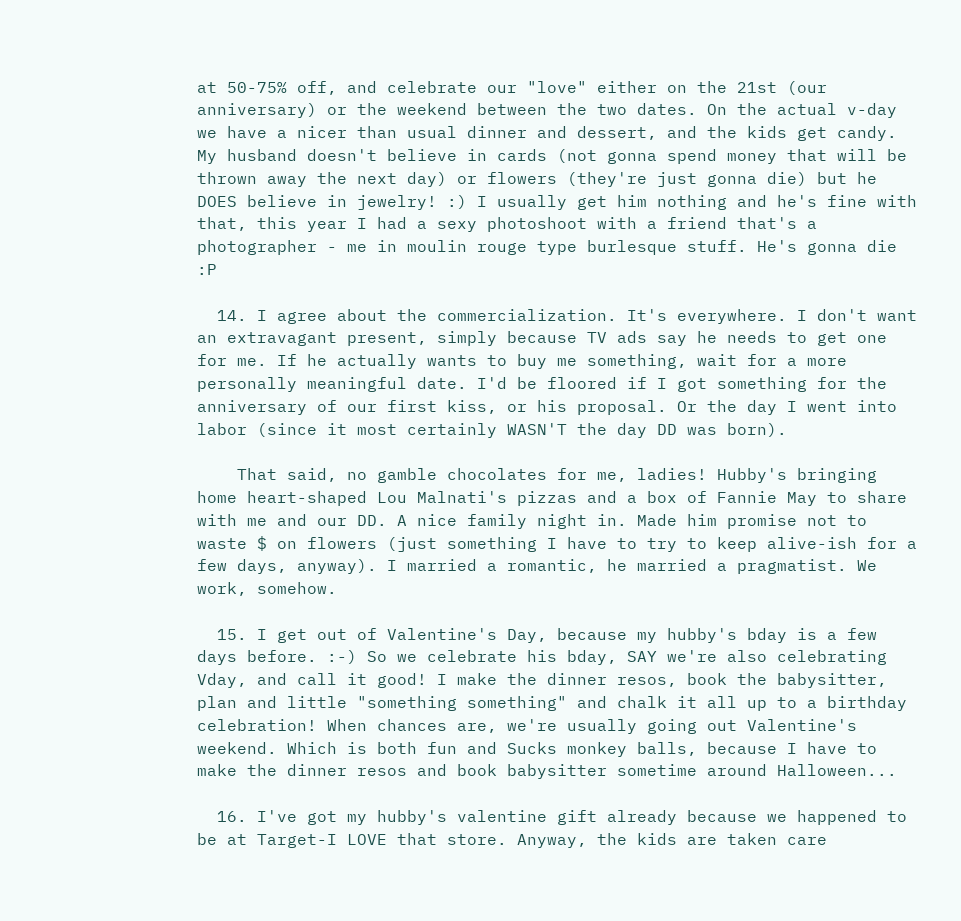at 50-75% off, and celebrate our "love" either on the 21st (our anniversary) or the weekend between the two dates. On the actual v-day we have a nicer than usual dinner and dessert, and the kids get candy. My husband doesn't believe in cards (not gonna spend money that will be thrown away the next day) or flowers (they're just gonna die) but he DOES believe in jewelry! :) I usually get him nothing and he's fine with that, this year I had a sexy photoshoot with a friend that's a photographer - me in moulin rouge type burlesque stuff. He's gonna die :P

  14. I agree about the commercialization. It's everywhere. I don't want an extravagant present, simply because TV ads say he needs to get one for me. If he actually wants to buy me something, wait for a more personally meaningful date. I'd be floored if I got something for the anniversary of our first kiss, or his proposal. Or the day I went into labor (since it most certainly WASN'T the day DD was born).

    That said, no gamble chocolates for me, ladies! Hubby's bringing home heart-shaped Lou Malnati's pizzas and a box of Fannie May to share with me and our DD. A nice family night in. Made him promise not to waste $ on flowers (just something I have to try to keep alive-ish for a few days, anyway). I married a romantic, he married a pragmatist. We work, somehow.

  15. I get out of Valentine's Day, because my hubby's bday is a few days before. :-) So we celebrate his bday, SAY we're also celebrating Vday, and call it good! I make the dinner resos, book the babysitter, plan and little "something something" and chalk it all up to a birthday celebration! When chances are, we're usually going out Valentine's weekend. Which is both fun and Sucks monkey balls, because I have to make the dinner resos and book babysitter sometime around Halloween...

  16. I've got my hubby's valentine gift already because we happened to be at Target-I LOVE that store. Anyway, the kids are taken care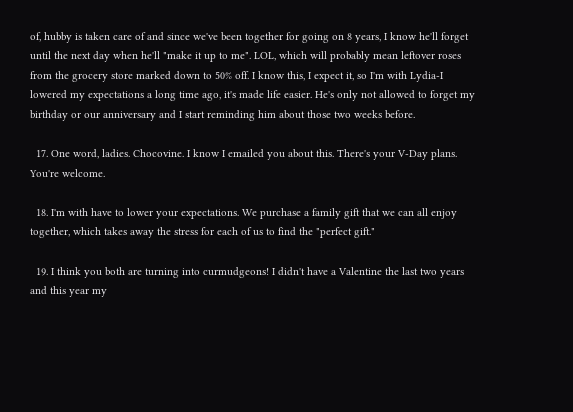of, hubby is taken care of and since we've been together for going on 8 years, I know he'll forget until the next day when he'll "make it up to me". LOL, which will probably mean leftover roses from the grocery store marked down to 50% off. I know this, I expect it, so I'm with Lydia-I lowered my expectations a long time ago, it's made life easier. He's only not allowed to forget my birthday or our anniversary and I start reminding him about those two weeks before.

  17. One word, ladies. Chocovine. I know I emailed you about this. There's your V-Day plans. You're welcome.

  18. I'm with have to lower your expectations. We purchase a family gift that we can all enjoy together, which takes away the stress for each of us to find the "perfect gift."

  19. I think you both are turning into curmudgeons! I didn't have a Valentine the last two years and this year my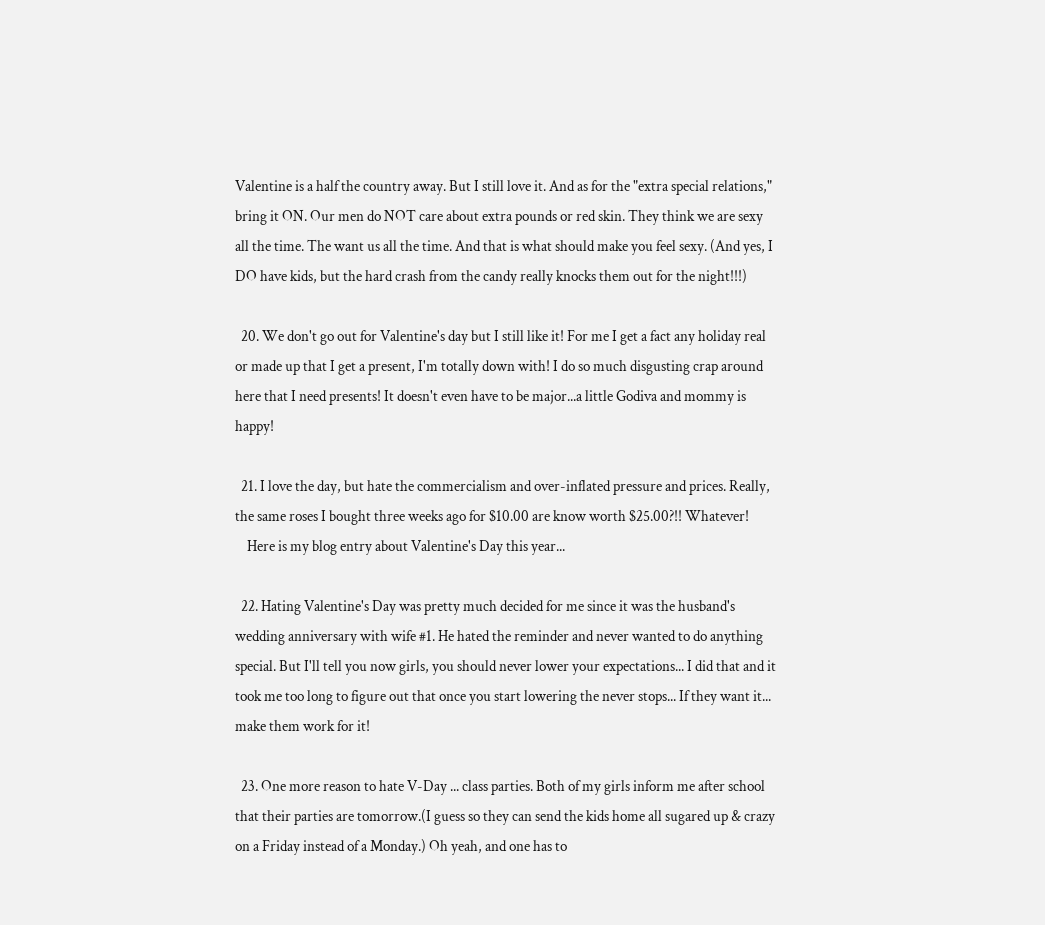Valentine is a half the country away. But I still love it. And as for the "extra special relations," bring it ON. Our men do NOT care about extra pounds or red skin. They think we are sexy all the time. The want us all the time. And that is what should make you feel sexy. (And yes, I DO have kids, but the hard crash from the candy really knocks them out for the night!!!)

  20. We don't go out for Valentine's day but I still like it! For me I get a fact any holiday real or made up that I get a present, I'm totally down with! I do so much disgusting crap around here that I need presents! It doesn't even have to be major...a little Godiva and mommy is happy!

  21. I love the day, but hate the commercialism and over-inflated pressure and prices. Really, the same roses I bought three weeks ago for $10.00 are know worth $25.00?!! Whatever!
    Here is my blog entry about Valentine's Day this year...

  22. Hating Valentine's Day was pretty much decided for me since it was the husband's wedding anniversary with wife #1. He hated the reminder and never wanted to do anything special. But I'll tell you now girls, you should never lower your expectations... I did that and it took me too long to figure out that once you start lowering the never stops... If they want it... make them work for it!

  23. One more reason to hate V-Day ... class parties. Both of my girls inform me after school that their parties are tomorrow.(I guess so they can send the kids home all sugared up & crazy on a Friday instead of a Monday.) Oh yeah, and one has to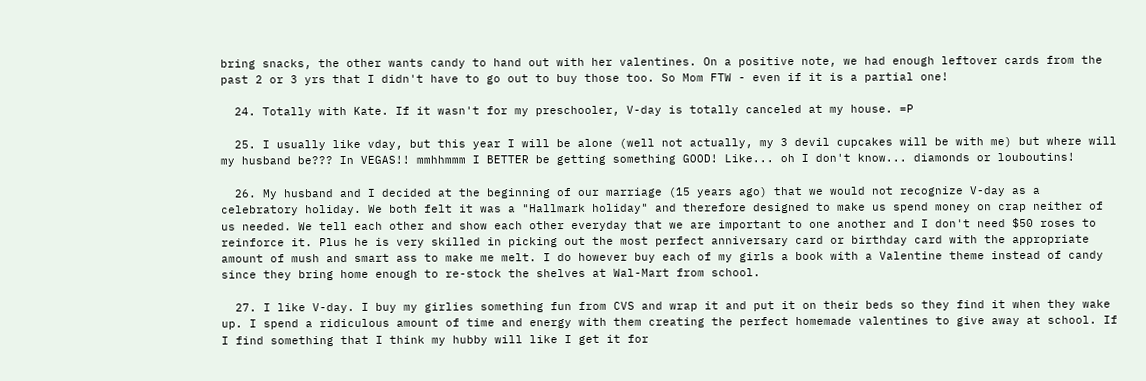bring snacks, the other wants candy to hand out with her valentines. On a positive note, we had enough leftover cards from the past 2 or 3 yrs that I didn't have to go out to buy those too. So Mom FTW - even if it is a partial one!

  24. Totally with Kate. If it wasn't for my preschooler, V-day is totally canceled at my house. =P

  25. I usually like vday, but this year I will be alone (well not actually, my 3 devil cupcakes will be with me) but where will my husband be??? In VEGAS!! mmhhmmm I BETTER be getting something GOOD! Like... oh I don't know... diamonds or louboutins!

  26. My husband and I decided at the beginning of our marriage (15 years ago) that we would not recognize V-day as a celebratory holiday. We both felt it was a "Hallmark holiday" and therefore designed to make us spend money on crap neither of us needed. We tell each other and show each other everyday that we are important to one another and I don't need $50 roses to reinforce it. Plus he is very skilled in picking out the most perfect anniversary card or birthday card with the appropriate amount of mush and smart ass to make me melt. I do however buy each of my girls a book with a Valentine theme instead of candy since they bring home enough to re-stock the shelves at Wal-Mart from school.

  27. I like V-day. I buy my girlies something fun from CVS and wrap it and put it on their beds so they find it when they wake up. I spend a ridiculous amount of time and energy with them creating the perfect homemade valentines to give away at school. If I find something that I think my hubby will like I get it for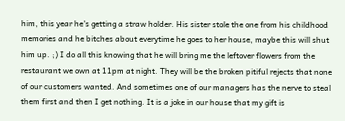him, this year he's getting a straw holder. His sister stole the one from his childhood memories and he bitches about everytime he goes to her house, maybe this will shut him up. ;) I do all this knowing that he will bring me the leftover flowers from the restaurant we own at 11pm at night. They will be the broken pitiful rejects that none of our customers wanted. And sometimes one of our managers has the nerve to steal them first and then I get nothing. It is a joke in our house that my gift is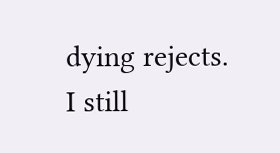dying rejects. I still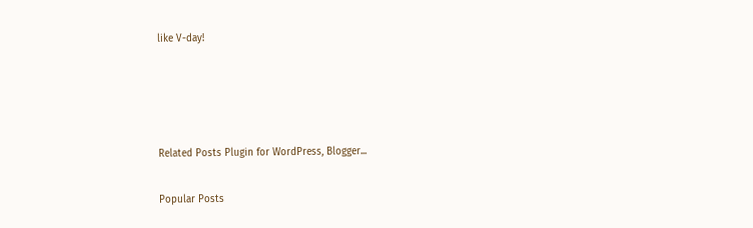like V-day!




Related Posts Plugin for WordPress, Blogger...

Popular Posts